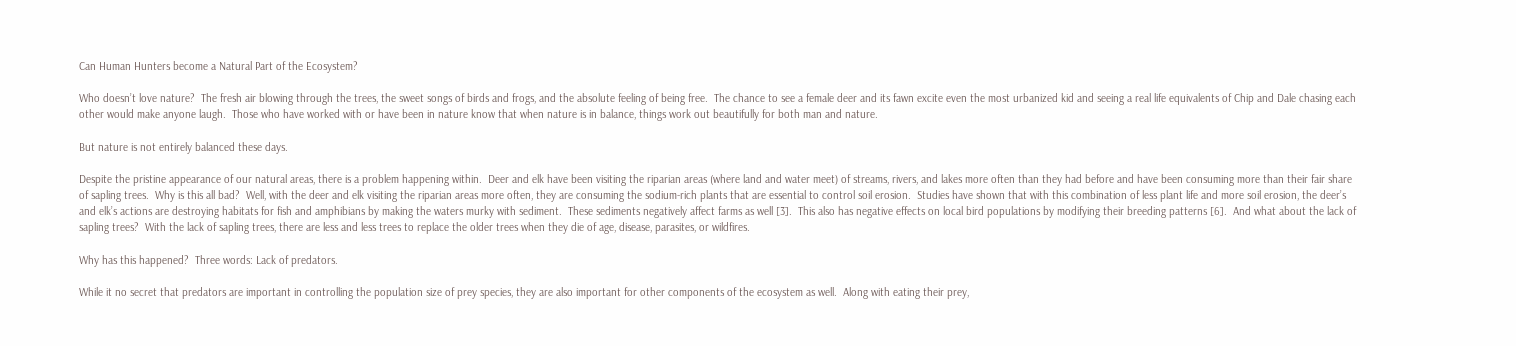Can Human Hunters become a Natural Part of the Ecosystem?

Who doesn’t love nature?  The fresh air blowing through the trees, the sweet songs of birds and frogs, and the absolute feeling of being free.  The chance to see a female deer and its fawn excite even the most urbanized kid and seeing a real life equivalents of Chip and Dale chasing each other would make anyone laugh.  Those who have worked with or have been in nature know that when nature is in balance, things work out beautifully for both man and nature.

But nature is not entirely balanced these days.

Despite the pristine appearance of our natural areas, there is a problem happening within.  Deer and elk have been visiting the riparian areas (where land and water meet) of streams, rivers, and lakes more often than they had before and have been consuming more than their fair share of sapling trees.  Why is this all bad?  Well, with the deer and elk visiting the riparian areas more often, they are consuming the sodium-rich plants that are essential to control soil erosion.  Studies have shown that with this combination of less plant life and more soil erosion, the deer’s and elk’s actions are destroying habitats for fish and amphibians by making the waters murky with sediment.  These sediments negatively affect farms as well [3].  This also has negative effects on local bird populations by modifying their breeding patterns [6].  And what about the lack of sapling trees?  With the lack of sapling trees, there are less and less trees to replace the older trees when they die of age, disease, parasites, or wildfires.

Why has this happened?  Three words: Lack of predators.

While it no secret that predators are important in controlling the population size of prey species, they are also important for other components of the ecosystem as well.  Along with eating their prey,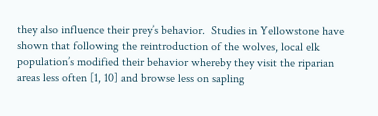they also influence their prey’s behavior.  Studies in Yellowstone have shown that following the reintroduction of the wolves, local elk population’s modified their behavior whereby they visit the riparian areas less often [1, 10] and browse less on sapling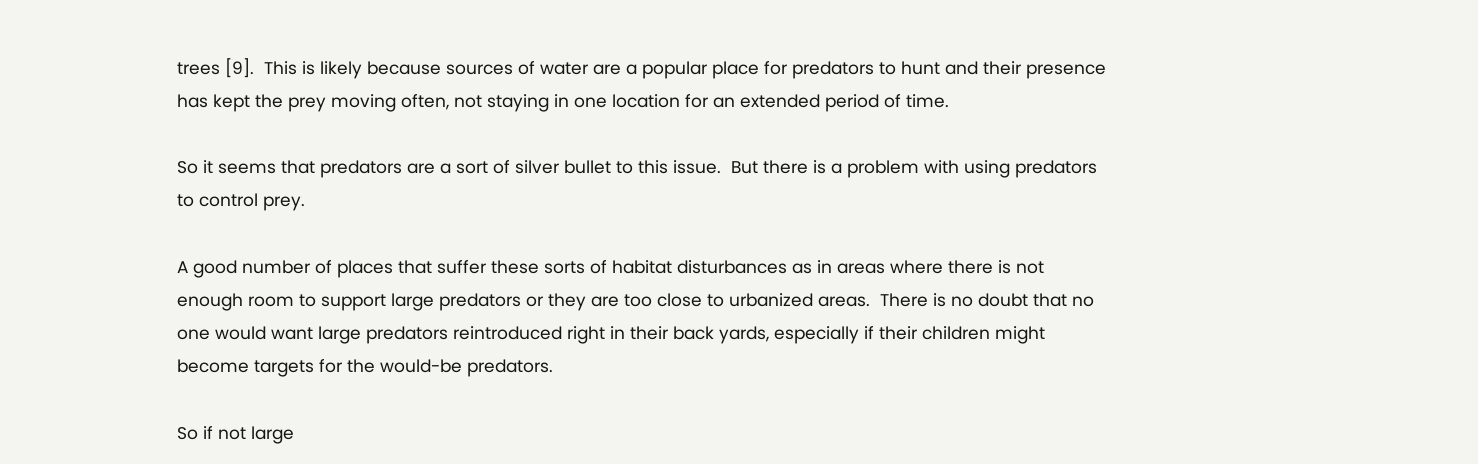trees [9].  This is likely because sources of water are a popular place for predators to hunt and their presence has kept the prey moving often, not staying in one location for an extended period of time.

So it seems that predators are a sort of silver bullet to this issue.  But there is a problem with using predators to control prey.

A good number of places that suffer these sorts of habitat disturbances as in areas where there is not enough room to support large predators or they are too close to urbanized areas.  There is no doubt that no one would want large predators reintroduced right in their back yards, especially if their children might become targets for the would-be predators.

So if not large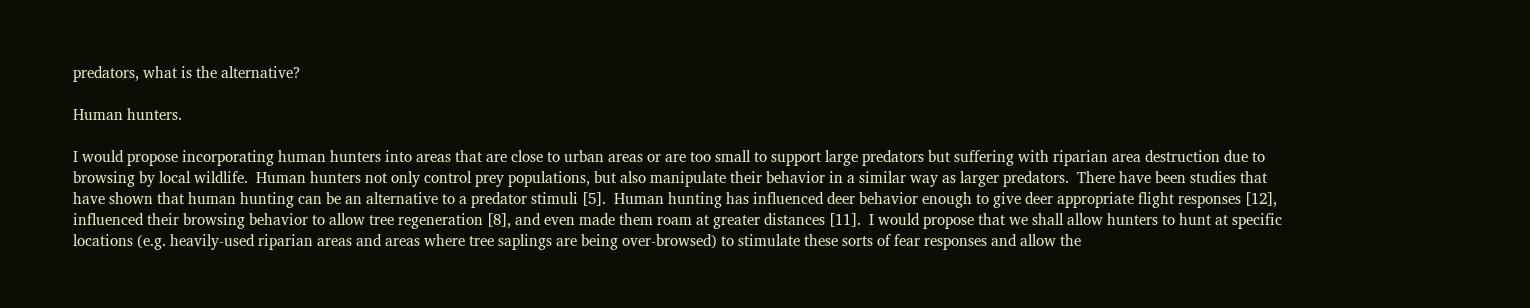predators, what is the alternative?

Human hunters.

I would propose incorporating human hunters into areas that are close to urban areas or are too small to support large predators but suffering with riparian area destruction due to browsing by local wildlife.  Human hunters not only control prey populations, but also manipulate their behavior in a similar way as larger predators.  There have been studies that have shown that human hunting can be an alternative to a predator stimuli [5].  Human hunting has influenced deer behavior enough to give deer appropriate flight responses [12], influenced their browsing behavior to allow tree regeneration [8], and even made them roam at greater distances [11].  I would propose that we shall allow hunters to hunt at specific locations (e.g. heavily-used riparian areas and areas where tree saplings are being over-browsed) to stimulate these sorts of fear responses and allow the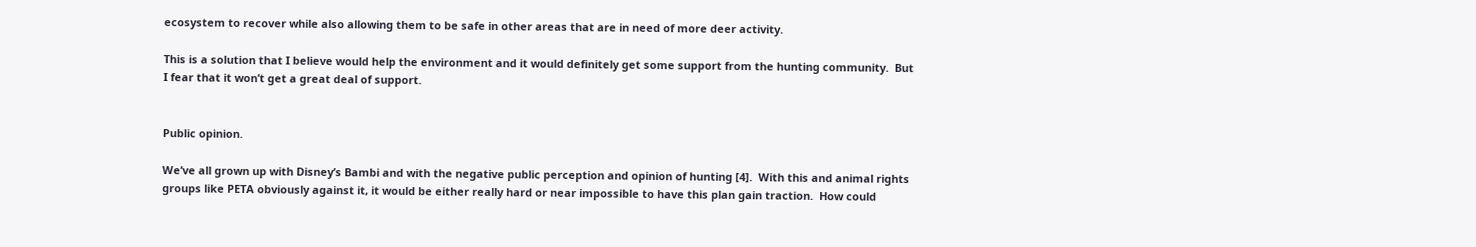ecosystem to recover while also allowing them to be safe in other areas that are in need of more deer activity.

This is a solution that I believe would help the environment and it would definitely get some support from the hunting community.  But I fear that it won’t get a great deal of support.


Public opinion.

We’ve all grown up with Disney’s Bambi and with the negative public perception and opinion of hunting [4].  With this and animal rights groups like PETA obviously against it, it would be either really hard or near impossible to have this plan gain traction.  How could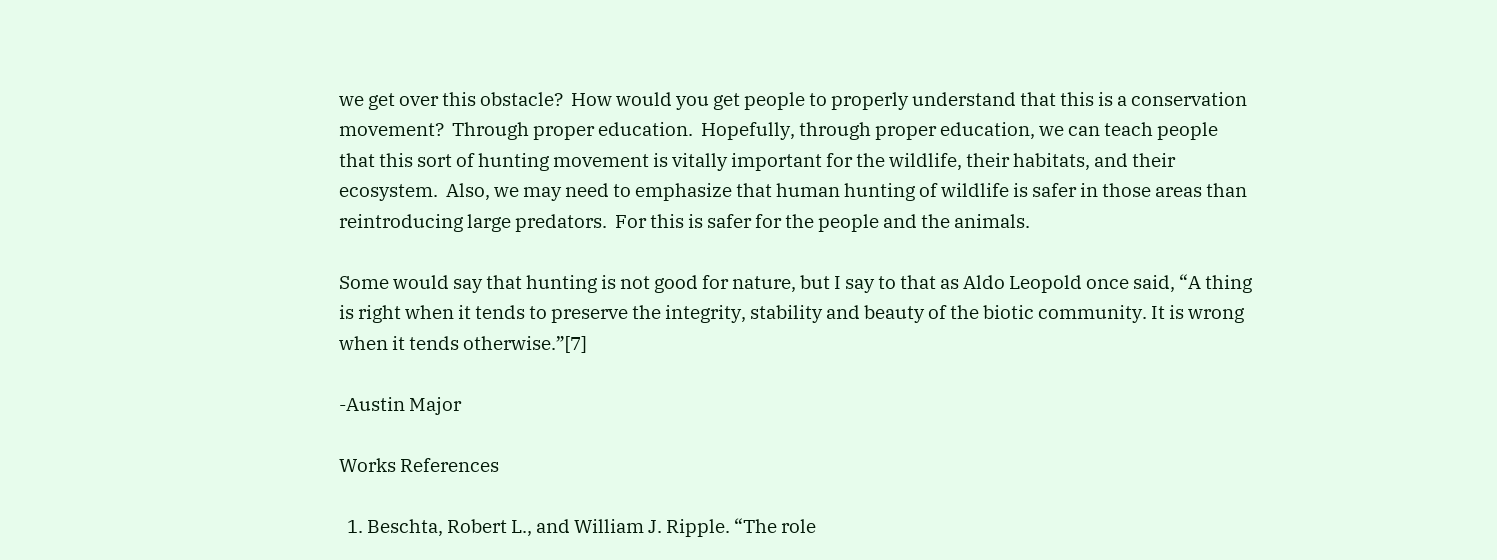we get over this obstacle?  How would you get people to properly understand that this is a conservation movement?  Through proper education.  Hopefully, through proper education, we can teach people that this sort of hunting movement is vitally important for the wildlife, their habitats, and their ecosystem.  Also, we may need to emphasize that human hunting of wildlife is safer in those areas than reintroducing large predators.  For this is safer for the people and the animals.

Some would say that hunting is not good for nature, but I say to that as Aldo Leopold once said, “A thing is right when it tends to preserve the integrity, stability and beauty of the biotic community. It is wrong when it tends otherwise.”[7]

-Austin Major

Works References

  1. Beschta, Robert L., and William J. Ripple. “The role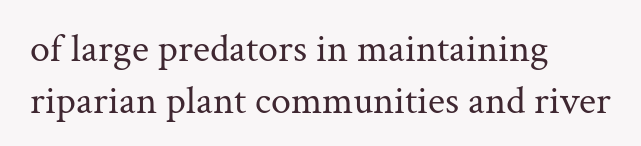of large predators in maintaining riparian plant communities and river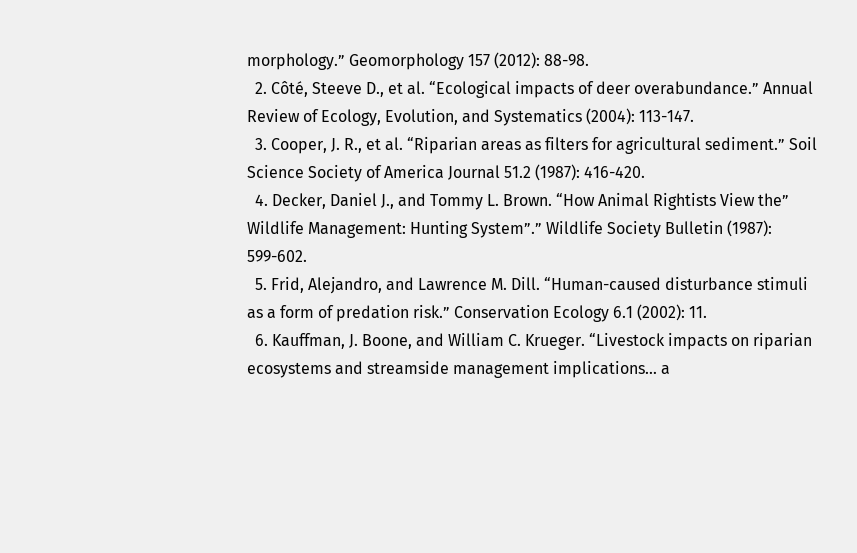morphology.” Geomorphology 157 (2012): 88-98.
  2. Côté, Steeve D., et al. “Ecological impacts of deer overabundance.” Annual Review of Ecology, Evolution, and Systematics (2004): 113-147.
  3. Cooper, J. R., et al. “Riparian areas as filters for agricultural sediment.” Soil Science Society of America Journal 51.2 (1987): 416-420.
  4. Decker, Daniel J., and Tommy L. Brown. “How Animal Rightists View the” Wildlife Management: Hunting System”.” Wildlife Society Bulletin (1987): 599-602.
  5. Frid, Alejandro, and Lawrence M. Dill. “Human-caused disturbance stimuli as a form of predation risk.” Conservation Ecology 6.1 (2002): 11.
  6. Kauffman, J. Boone, and William C. Krueger. “Livestock impacts on riparian ecosystems and streamside management implications… a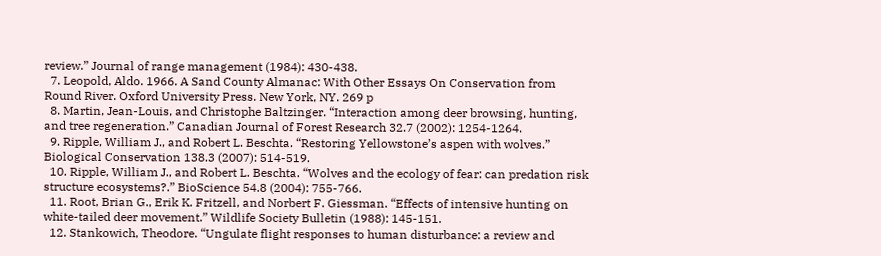review.” Journal of range management (1984): 430-438.
  7. Leopold, Aldo. 1966. A Sand County Almanac: With Other Essays On Conservation from Round River. Oxford University Press. New York, NY. 269 p
  8. Martin, Jean-Louis, and Christophe Baltzinger. “Interaction among deer browsing, hunting, and tree regeneration.” Canadian Journal of Forest Research 32.7 (2002): 1254-1264.
  9. Ripple, William J., and Robert L. Beschta. “Restoring Yellowstone’s aspen with wolves.” Biological Conservation 138.3 (2007): 514-519.
  10. Ripple, William J., and Robert L. Beschta. “Wolves and the ecology of fear: can predation risk structure ecosystems?.” BioScience 54.8 (2004): 755-766.
  11. Root, Brian G., Erik K. Fritzell, and Norbert F. Giessman. “Effects of intensive hunting on white-tailed deer movement.” Wildlife Society Bulletin (1988): 145-151.
  12. Stankowich, Theodore. “Ungulate flight responses to human disturbance: a review and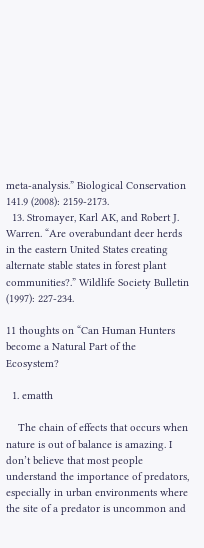meta-analysis.” Biological Conservation 141.9 (2008): 2159-2173.
  13. Stromayer, Karl AK, and Robert J. Warren. “Are overabundant deer herds in the eastern United States creating alternate stable states in forest plant communities?.” Wildlife Society Bulletin (1997): 227-234.

11 thoughts on “Can Human Hunters become a Natural Part of the Ecosystem?

  1. ematth

    The chain of effects that occurs when nature is out of balance is amazing. I don’t believe that most people understand the importance of predators, especially in urban environments where the site of a predator is uncommon and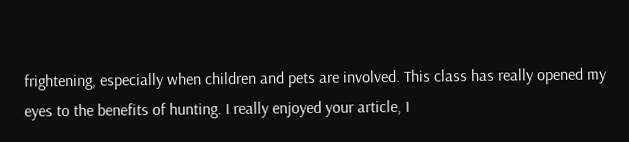frightening, especially when children and pets are involved. This class has really opened my eyes to the benefits of hunting. I really enjoyed your article, I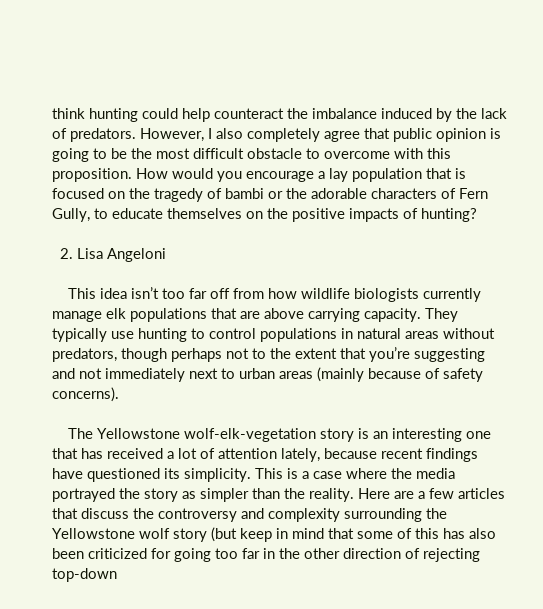think hunting could help counteract the imbalance induced by the lack of predators. However, I also completely agree that public opinion is going to be the most difficult obstacle to overcome with this proposition. How would you encourage a lay population that is focused on the tragedy of bambi or the adorable characters of Fern Gully, to educate themselves on the positive impacts of hunting?

  2. Lisa Angeloni

    This idea isn’t too far off from how wildlife biologists currently manage elk populations that are above carrying capacity. They typically use hunting to control populations in natural areas without predators, though perhaps not to the extent that you’re suggesting and not immediately next to urban areas (mainly because of safety concerns).

    The Yellowstone wolf-elk-vegetation story is an interesting one that has received a lot of attention lately, because recent findings have questioned its simplicity. This is a case where the media portrayed the story as simpler than the reality. Here are a few articles that discuss the controversy and complexity surrounding the Yellowstone wolf story (but keep in mind that some of this has also been criticized for going too far in the other direction of rejecting top-down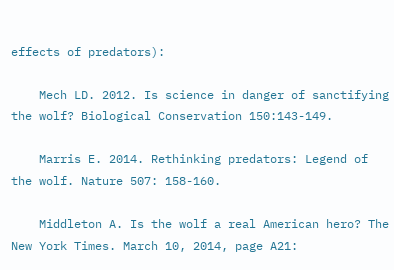effects of predators):

    Mech LD. 2012. Is science in danger of sanctifying the wolf? Biological Conservation 150:143-149.

    Marris E. 2014. Rethinking predators: Legend of the wolf. Nature 507: 158-160.

    Middleton A. Is the wolf a real American hero? The New York Times. March 10, 2014, page A21: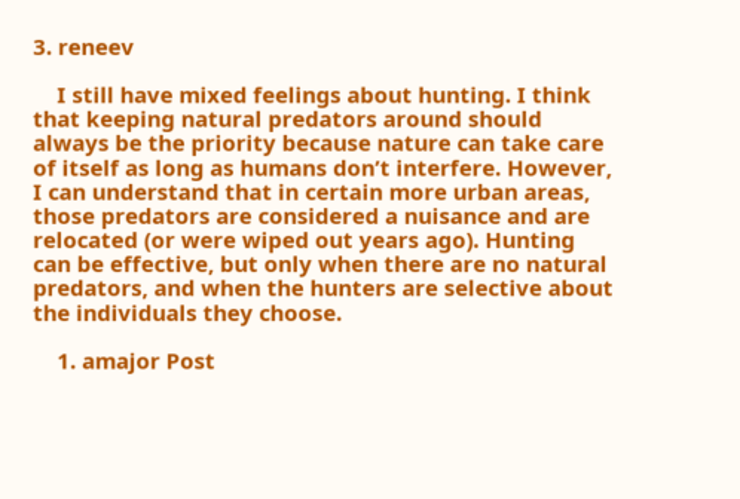3. reneev

    I still have mixed feelings about hunting. I think that keeping natural predators around should always be the priority because nature can take care of itself as long as humans don’t interfere. However, I can understand that in certain more urban areas, those predators are considered a nuisance and are relocated (or were wiped out years ago). Hunting can be effective, but only when there are no natural predators, and when the hunters are selective about the individuals they choose.

    1. amajor Post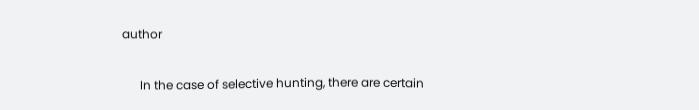author

      In the case of selective hunting, there are certain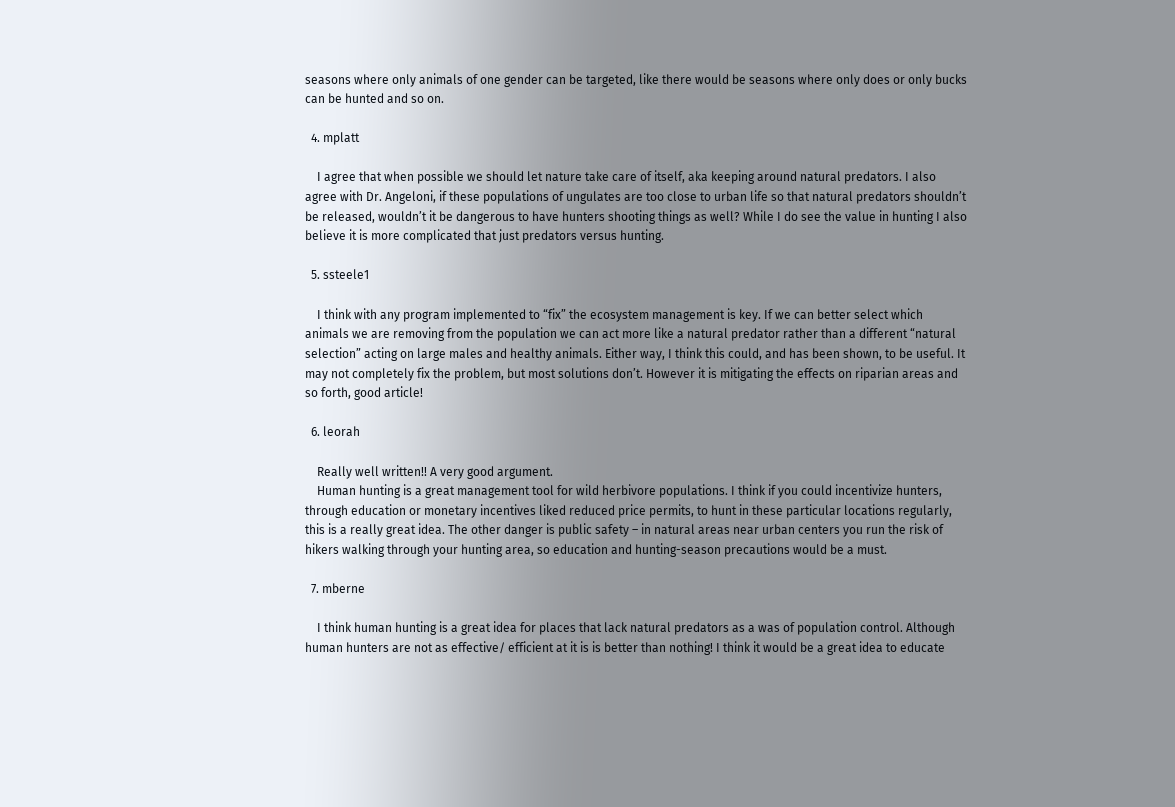seasons where only animals of one gender can be targeted, like there would be seasons where only does or only bucks can be hunted and so on.

  4. mplatt

    I agree that when possible we should let nature take care of itself, aka keeping around natural predators. I also agree with Dr. Angeloni, if these populations of ungulates are too close to urban life so that natural predators shouldn’t be released, wouldn’t it be dangerous to have hunters shooting things as well? While I do see the value in hunting I also believe it is more complicated that just predators versus hunting.

  5. ssteele1

    I think with any program implemented to “fix” the ecosystem management is key. If we can better select which animals we are removing from the population we can act more like a natural predator rather than a different “natural selection” acting on large males and healthy animals. Either way, I think this could, and has been shown, to be useful. It may not completely fix the problem, but most solutions don’t. However it is mitigating the effects on riparian areas and so forth, good article!

  6. leorah

    Really well written!! A very good argument.
    Human hunting is a great management tool for wild herbivore populations. I think if you could incentivize hunters, through education or monetary incentives liked reduced price permits, to hunt in these particular locations regularly, this is a really great idea. The other danger is public safety – in natural areas near urban centers you run the risk of hikers walking through your hunting area, so education and hunting-season precautions would be a must.

  7. mberne

    I think human hunting is a great idea for places that lack natural predators as a was of population control. Although human hunters are not as effective/ efficient at it is is better than nothing! I think it would be a great idea to educate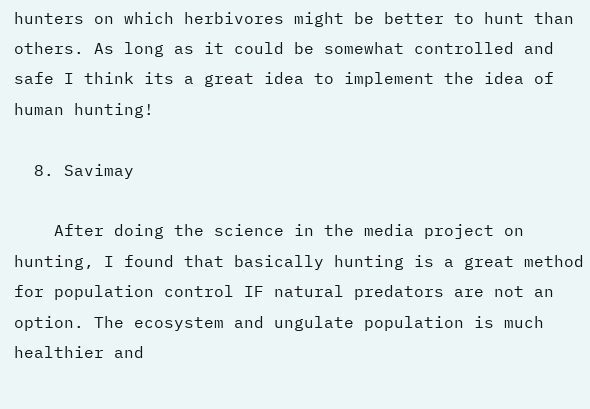hunters on which herbivores might be better to hunt than others. As long as it could be somewhat controlled and safe I think its a great idea to implement the idea of human hunting!

  8. Savimay

    After doing the science in the media project on hunting, I found that basically hunting is a great method for population control IF natural predators are not an option. The ecosystem and ungulate population is much healthier and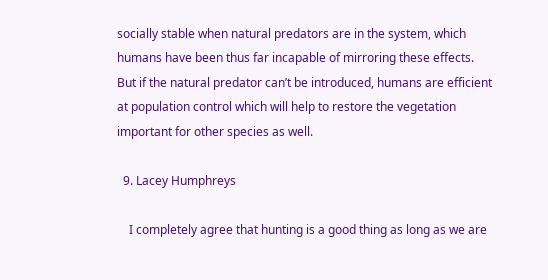socially stable when natural predators are in the system, which humans have been thus far incapable of mirroring these effects. But if the natural predator can’t be introduced, humans are efficient at population control which will help to restore the vegetation important for other species as well.

  9. Lacey Humphreys

    I completely agree that hunting is a good thing as long as we are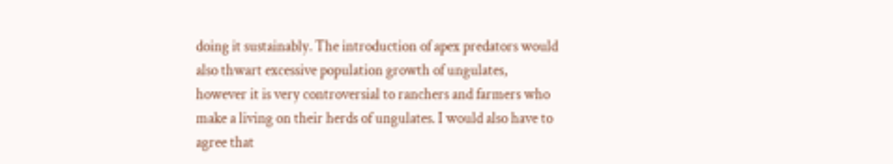doing it sustainably. The introduction of apex predators would also thwart excessive population growth of ungulates, however it is very controversial to ranchers and farmers who make a living on their herds of ungulates. I would also have to agree that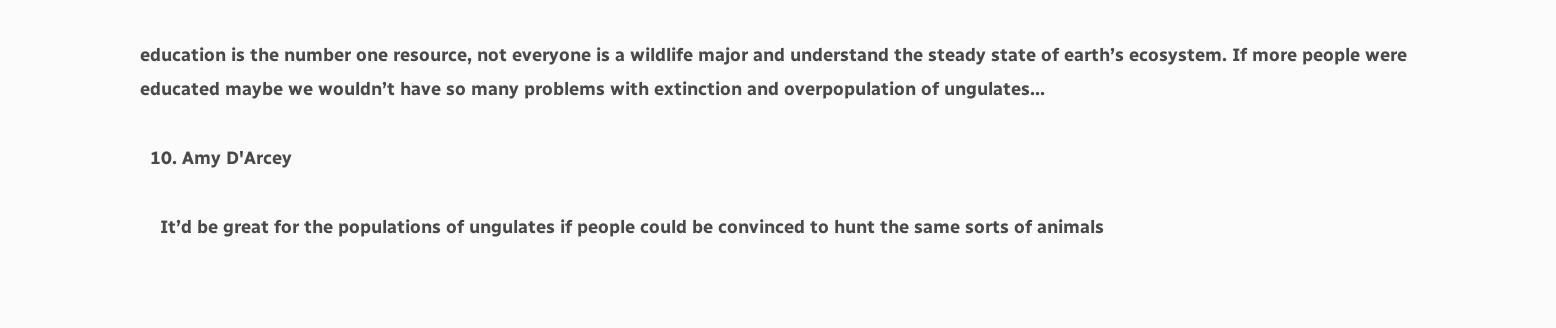education is the number one resource, not everyone is a wildlife major and understand the steady state of earth’s ecosystem. If more people were educated maybe we wouldn’t have so many problems with extinction and overpopulation of ungulates…

  10. Amy D'Arcey

    It’d be great for the populations of ungulates if people could be convinced to hunt the same sorts of animals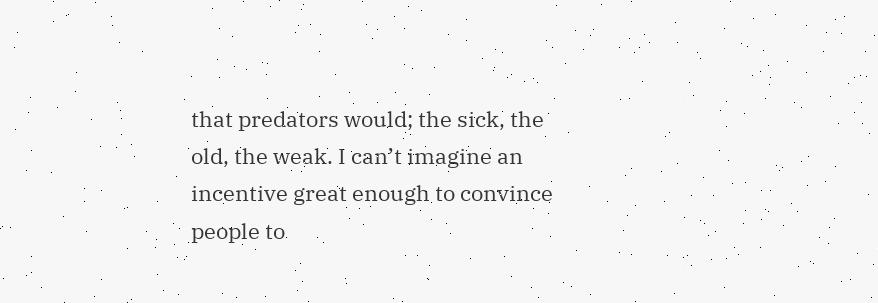that predators would; the sick, the old, the weak. I can’t imagine an incentive great enough to convince people to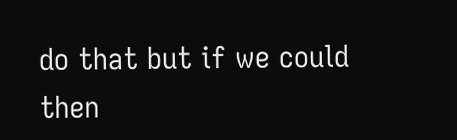do that but if we could then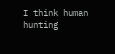I think human hunting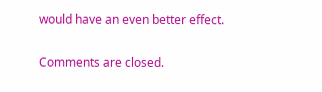would have an even better effect.

Comments are closed.